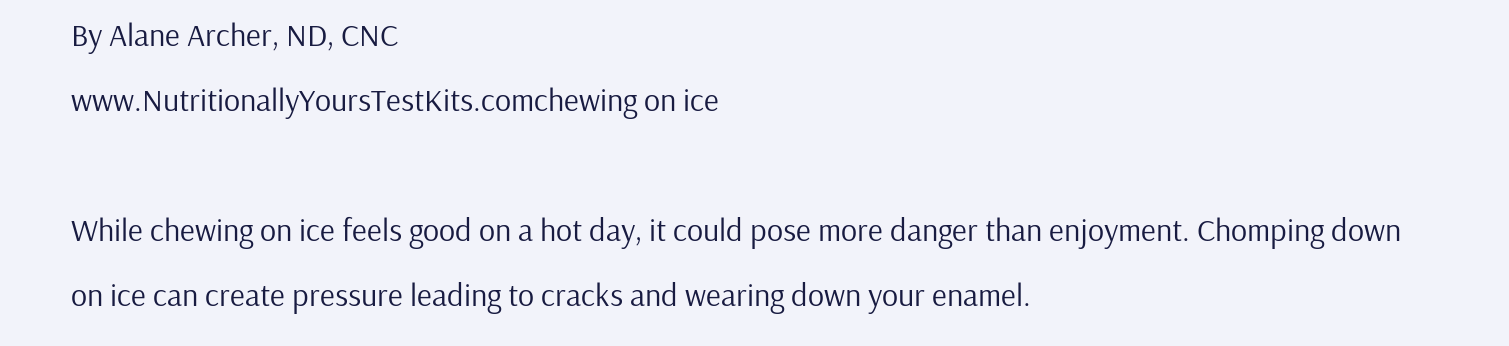By Alane Archer, ND, CNC
www.NutritionallyYoursTestKits.comchewing on ice

While chewing on ice feels good on a hot day, it could pose more danger than enjoyment. Chomping down on ice can create pressure leading to cracks and wearing down your enamel.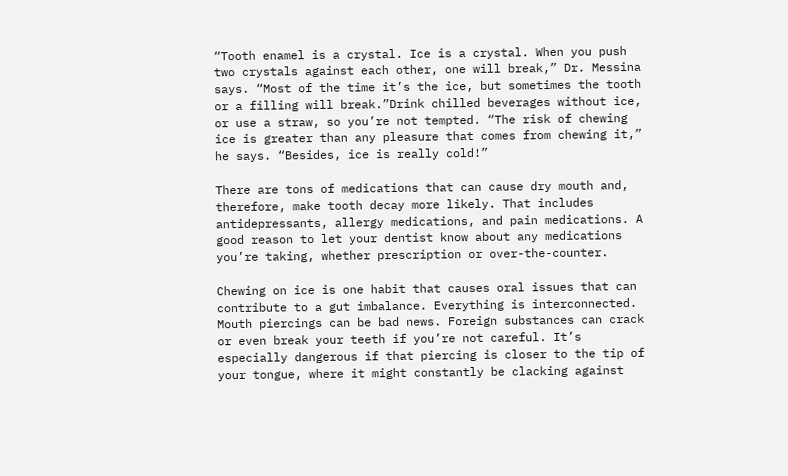“Tooth enamel is a crystal. Ice is a crystal. When you push two crystals against each other, one will break,” Dr. Messina says. “Most of the time it’s the ice, but sometimes the tooth or a filling will break.”Drink chilled beverages without ice, or use a straw, so you’re not tempted. “The risk of chewing ice is greater than any pleasure that comes from chewing it,” he says. “Besides, ice is really cold!”

There are tons of medications that can cause dry mouth and, therefore, make tooth decay more likely. That includes antidepressants, allergy medications, and pain medications. A good reason to let your dentist know about any medications you’re taking, whether prescription or over-the-counter.

Chewing on ice is one habit that causes oral issues that can contribute to a gut imbalance. Everything is interconnected. Mouth piercings can be bad news. Foreign substances can crack or even break your teeth if you’re not careful. It’s especially dangerous if that piercing is closer to the tip of your tongue, where it might constantly be clacking against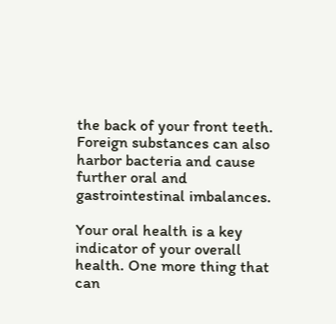the back of your front teeth. Foreign substances can also harbor bacteria and cause further oral and gastrointestinal imbalances.

Your oral health is a key indicator of your overall health. One more thing that can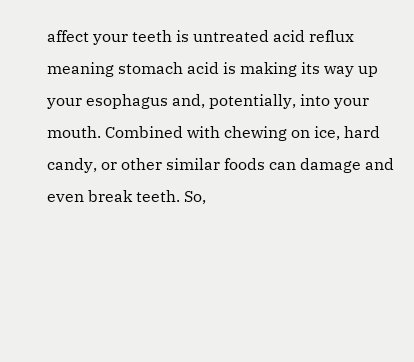affect your teeth is untreated acid reflux meaning stomach acid is making its way up your esophagus and, potentially, into your mouth. Combined with chewing on ice, hard candy, or other similar foods can damage and even break teeth. So,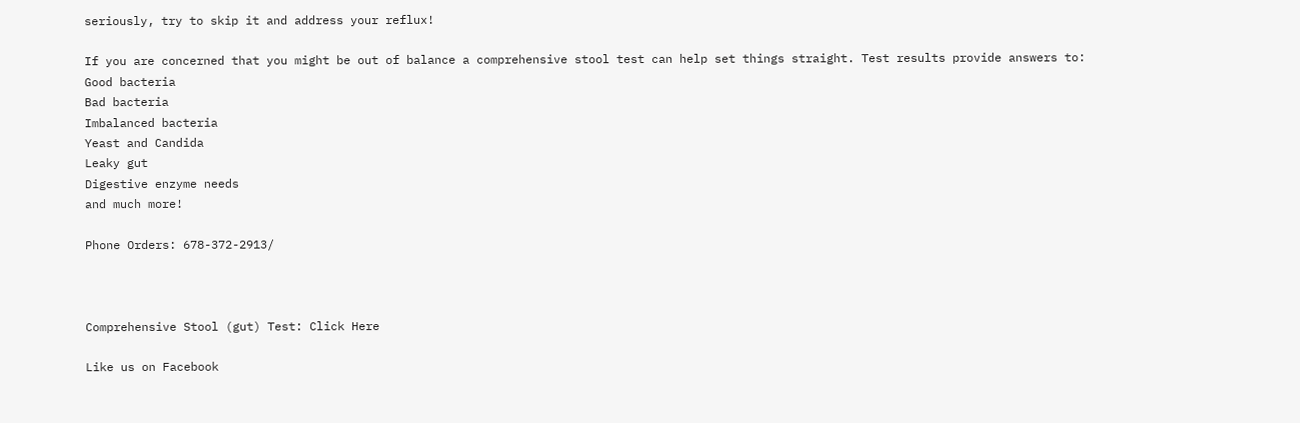seriously, try to skip it and address your reflux!

If you are concerned that you might be out of balance a comprehensive stool test can help set things straight. Test results provide answers to:
Good bacteria
Bad bacteria
Imbalanced bacteria
Yeast and Candida
Leaky gut
Digestive enzyme needs
and much more!

Phone Orders: 678-372-2913/



Comprehensive Stool (gut) Test: Click Here

Like us on Facebook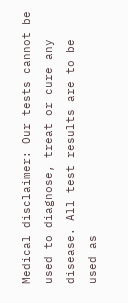Medical disclaimer: Our tests cannot be used to diagnose, treat or cure any disease. All test results are to be used as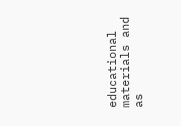educational materials and as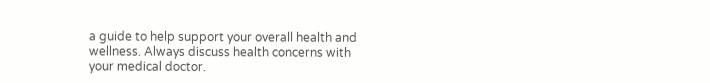a guide to help support your overall health and wellness. Always discuss health concerns with your medical doctor.